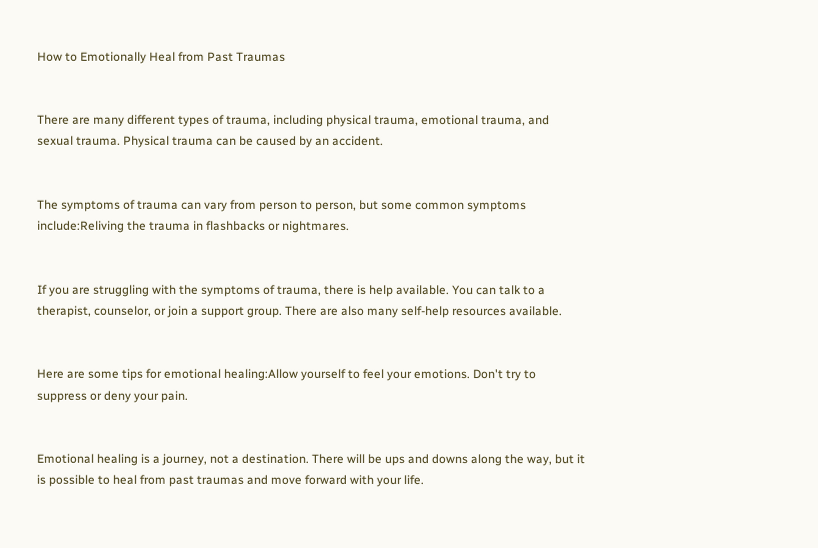How to Emotionally Heal from Past Traumas


There are many different types of trauma, including physical trauma, emotional trauma, and sexual trauma. Physical trauma can be caused by an accident.


The symptoms of trauma can vary from person to person, but some common symptoms include:Reliving the trauma in flashbacks or nightmares.


If you are struggling with the symptoms of trauma, there is help available. You can talk to a therapist, counselor, or join a support group. There are also many self-help resources available.


Here are some tips for emotional healing:Allow yourself to feel your emotions. Don't try to suppress or deny your pain.


Emotional healing is a journey, not a destination. There will be ups and downs along the way, but it is possible to heal from past traumas and move forward with your life.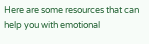Here are some resources that can help you with emotional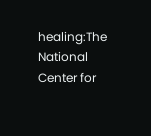healing:The National Center for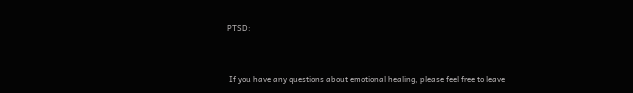PTSD:


 If you have any questions about emotional healing, please feel free to leave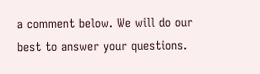a comment below. We will do our best to answer your questions.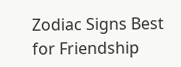Zodiac Signs Best for Friendship